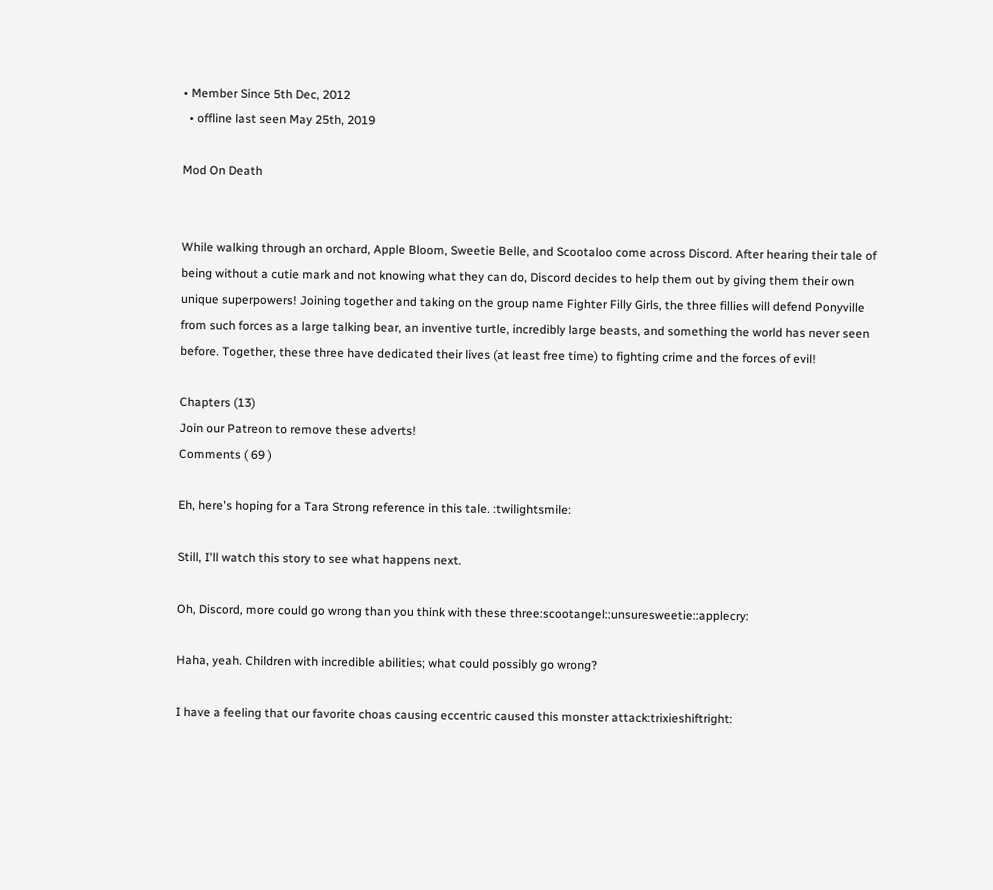• Member Since 5th Dec, 2012
  • offline last seen May 25th, 2019

Mod On Death


While walking through an orchard, Apple Bloom, Sweetie Belle, and Scootaloo come across Discord. After hearing their tale of being without a cutie mark and not knowing what they can do, Discord decides to help them out by giving them their own unique superpowers! Joining together and taking on the group name Fighter Filly Girls, the three fillies will defend Ponyville from such forces as a large talking bear, an inventive turtle, incredibly large beasts, and something the world has never seen before. Together, these three have dedicated their lives (at least free time) to fighting crime and the forces of evil!

Chapters (13)
Join our Patreon to remove these adverts!
Comments ( 69 )

Eh, here's hoping for a Tara Strong reference in this tale. :twilightsmile:

Still, I'll watch this story to see what happens next.

Oh, Discord, more could go wrong than you think with these three:scootangel::unsuresweetie::applecry:

Haha, yeah. Children with incredible abilities; what could possibly go wrong?

I have a feeling that our favorite choas causing eccentric caused this monster attack:trixieshiftright: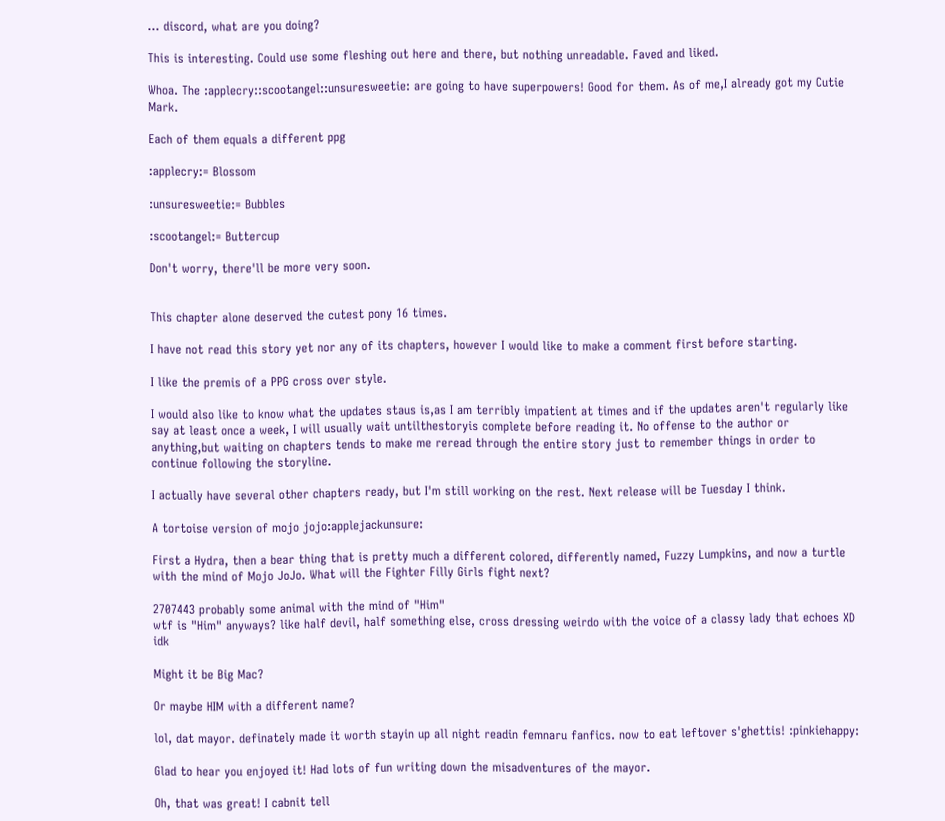... discord, what are you doing?

This is interesting. Could use some fleshing out here and there, but nothing unreadable. Faved and liked.

Whoa. The :applecry::scootangel::unsuresweetie: are going to have superpowers! Good for them. As of me,I already got my Cutie Mark.

Each of them equals a different ppg

:applecry:= Blossom

:unsuresweetie:= Bubbles

:scootangel:= Buttercup

Don't worry, there'll be more very soon.


This chapter alone deserved the cutest pony 16 times.

I have not read this story yet nor any of its chapters, however I would like to make a comment first before starting.

I like the premis of a PPG cross over style.

I would also like to know what the updates staus is,as I am terribly impatient at times and if the updates aren't regularly like say at least once a week, I will usually wait untilthestoryis complete before reading it. No offense to the author or anything,but waiting on chapters tends to make me reread through the entire story just to remember things in order to continue following the storyline.

I actually have several other chapters ready, but I'm still working on the rest. Next release will be Tuesday I think.

A tortoise version of mojo jojo:applejackunsure:

First a Hydra, then a bear thing that is pretty much a different colored, differently named, Fuzzy Lumpkins, and now a turtle with the mind of Mojo JoJo. What will the Fighter Filly Girls fight next?

2707443 probably some animal with the mind of "Him"
wtf is "Him" anyways? like half devil, half something else, cross dressing weirdo with the voice of a classy lady that echoes XD idk

Might it be Big Mac?

Or maybe HIM with a different name?

lol, dat mayor. definately made it worth stayin up all night readin femnaru fanfics. now to eat leftover s'ghettis! :pinkiehappy:

Glad to hear you enjoyed it! Had lots of fun writing down the misadventures of the mayor.

Oh, that was great! I cabnit tell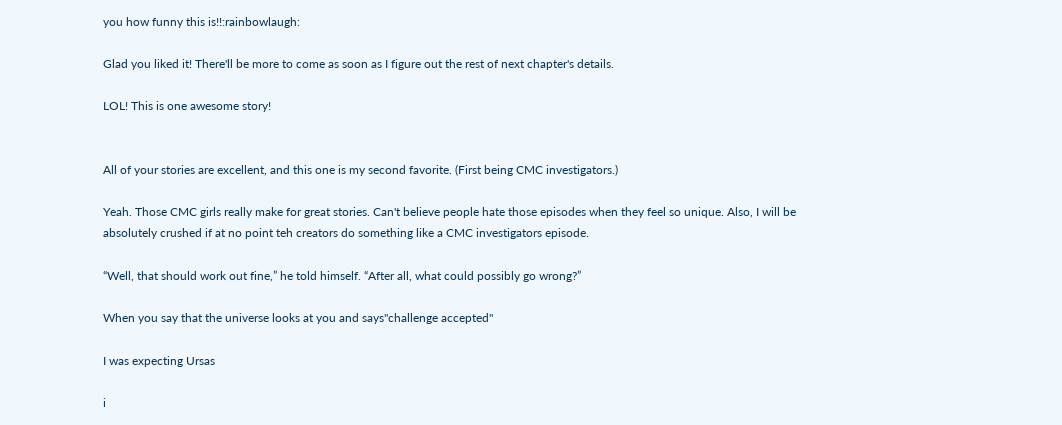you how funny this is!!:rainbowlaugh:

Glad you liked it! There'll be more to come as soon as I figure out the rest of next chapter's details.

LOL! This is one awesome story!


All of your stories are excellent, and this one is my second favorite. (First being CMC investigators.)

Yeah. Those CMC girls really make for great stories. Can't believe people hate those episodes when they feel so unique. Also, I will be absolutely crushed if at no point teh creators do something like a CMC investigators episode.

“Well, that should work out fine,” he told himself. “After all, what could possibly go wrong?”

When you say that the universe looks at you and says"challenge accepted"

I was expecting Ursas

i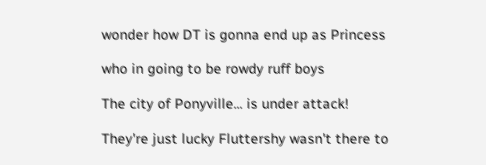wonder how DT is gonna end up as Princess

who in going to be rowdy ruff boys

The city of Ponyville... is under attack!

They're just lucky Fluttershy wasn't there to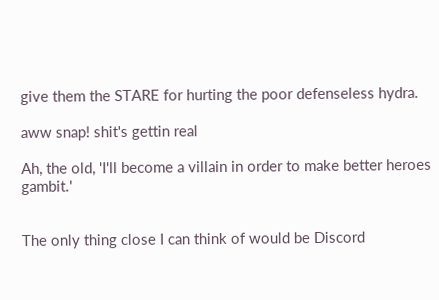give them the STARE for hurting the poor defenseless hydra.

aww snap! shit's gettin real

Ah, the old, 'I'll become a villain in order to make better heroes gambit.'


The only thing close I can think of would be Discord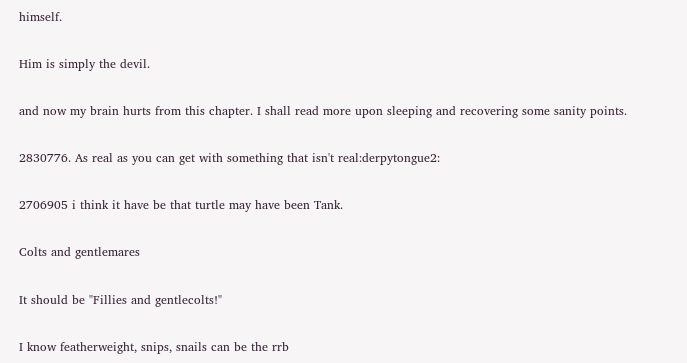himself.

Him is simply the devil.

and now my brain hurts from this chapter. I shall read more upon sleeping and recovering some sanity points.

2830776. As real as you can get with something that isn't real:derpytongue2:

2706905 i think it have be that turtle may have been Tank.

Colts and gentlemares

It should be "Fillies and gentlecolts!"

I know featherweight, snips, snails can be the rrb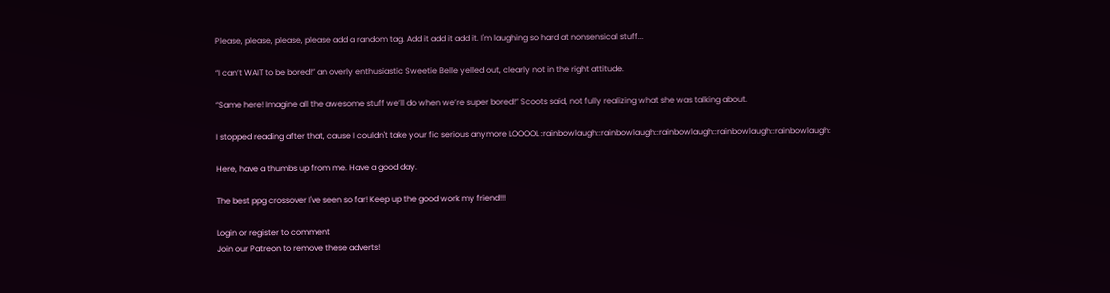Please, please, please, please add a random tag. Add it add it add it. I'm laughing so hard at nonsensical stuff...

“I can’t WAIT to be bored!” an overly enthusiastic Sweetie Belle yelled out, clearly not in the right attitude.

“Same here! Imagine all the awesome stuff we’ll do when we’re super bored!” Scoots said, not fully realizing what she was talking about.

I stopped reading after that, cause I couldn't take your fic serious anymore LOOOOL :rainbowlaugh::rainbowlaugh::rainbowlaugh::rainbowlaugh::rainbowlaugh:

Here, have a thumbs up from me. Have a good day.

The best ppg crossover I've seen so far! Keep up the good work my friend!!!

Login or register to comment
Join our Patreon to remove these adverts!